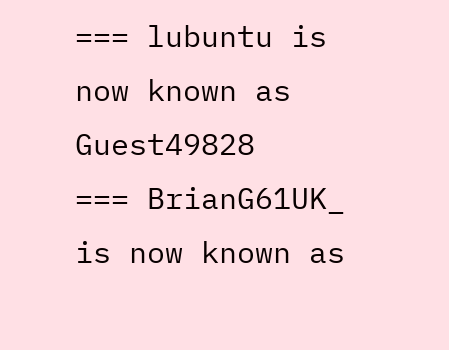=== lubuntu is now known as Guest49828
=== BrianG61UK_ is now known as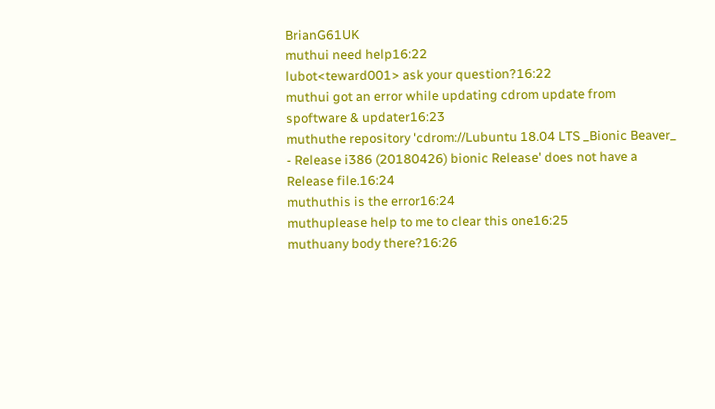BrianG61UK
muthui need help16:22
lubot<teward001> ask your question?16:22
muthui got an error while updating cdrom update from spoftware & updater16:23
muthuthe repository 'cdrom://Lubuntu 18.04 LTS _Bionic Beaver_ - Release i386 (20180426) bionic Release' does not have a Release file.16:24
muthuthis is the error16:24
muthuplease help to me to clear this one16:25
muthuany body there?16:26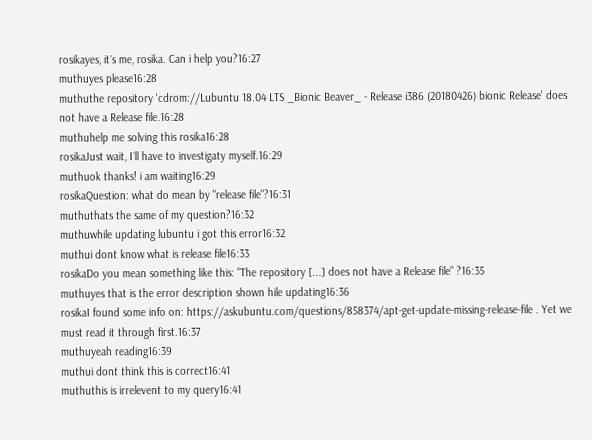rosikayes, it´s me, rosika. Can i help you?16:27
muthuyes please16:28
muthuthe repository 'cdrom://Lubuntu 18.04 LTS _Bionic Beaver_ - Release i386 (20180426) bionic Release' does not have a Release file.16:28
muthuhelp me solving this rosika16:28
rosikaJust wait, I´ll have to investigaty myself.16:29
muthuok thanks! i am waiting16:29
rosikaQuestion: what do mean by "release file"?16:31
muthuthats the same of my question?16:32
muthuwhile updating lubuntu i got this error16:32
muthui dont know what is release file16:33
rosikaDo you mean something like this: "The repository [...] does not have a Release file" ?16:35
muthuyes that is the error description shown hile updating16:36
rosikaI found some info on: https://askubuntu.com/questions/858374/apt-get-update-missing-release-file . Yet we must read it through first.16:37
muthuyeah reading16:39
muthui dont think this is correct16:41
muthuthis is irrelevent to my query16:41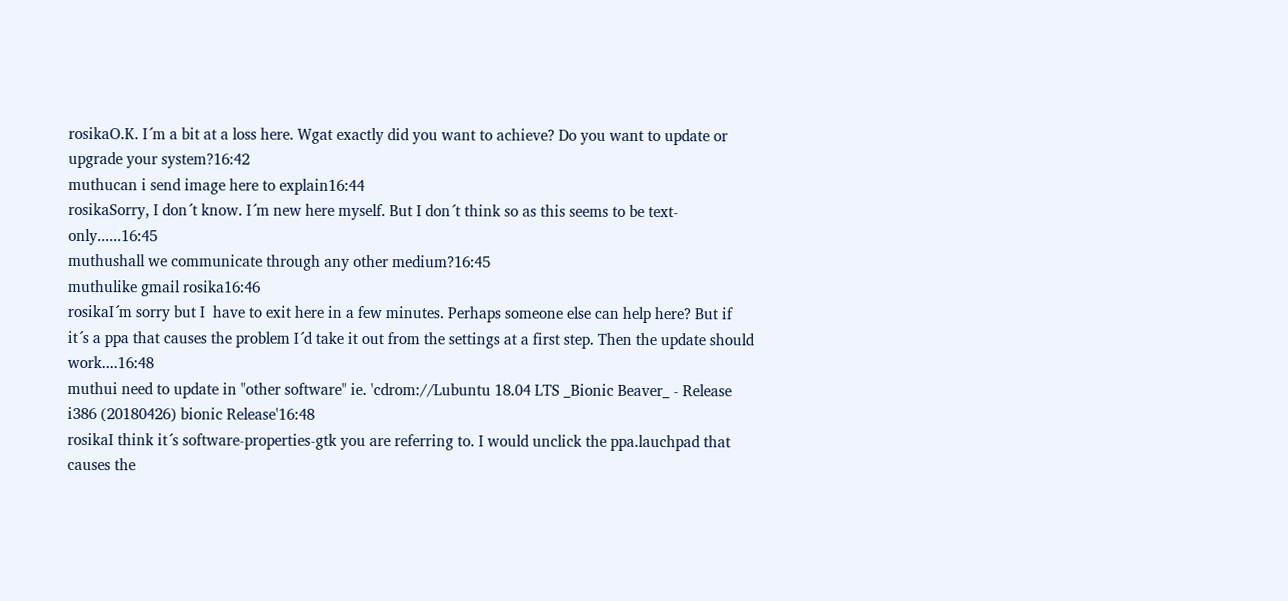rosikaO.K. I´m a bit at a loss here. Wgat exactly did you want to achieve? Do you want to update or upgrade your system?16:42
muthucan i send image here to explain16:44
rosikaSorry, I don´t know. I´m new here myself. But I don´t think so as this seems to be text-only......16:45
muthushall we communicate through any other medium?16:45
muthulike gmail rosika16:46
rosikaI´m sorry but I  have to exit here in a few minutes. Perhaps someone else can help here? But if it´s a ppa that causes the problem I´d take it out from the settings at a first step. Then the update should work....16:48
muthui need to update in "other software" ie. 'cdrom://Lubuntu 18.04 LTS _Bionic Beaver_ - Release i386 (20180426) bionic Release'16:48
rosikaI think it´s software-properties-gtk you are referring to. I would unclick the ppa.lauchpad that causes the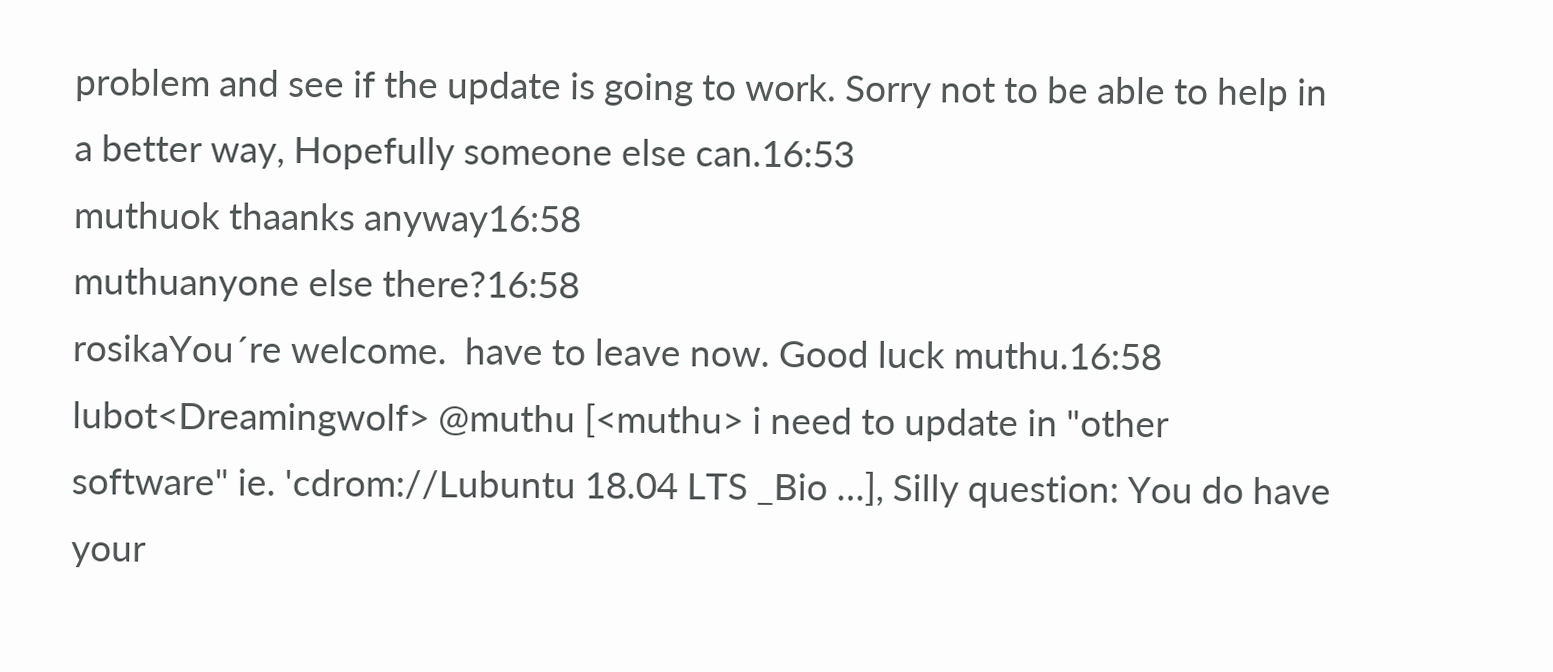problem and see if the update is going to work. Sorry not to be able to help in a better way, Hopefully someone else can.16:53
muthuok thaanks anyway16:58
muthuanyone else there?16:58
rosikaYou´re welcome.  have to leave now. Good luck muthu.16:58
lubot<Dreamingwolf> @muthu [<muthu> i need to update in "other software" ie. 'cdrom://Lubuntu 18.04 LTS _Bio …], Silly question: You do have your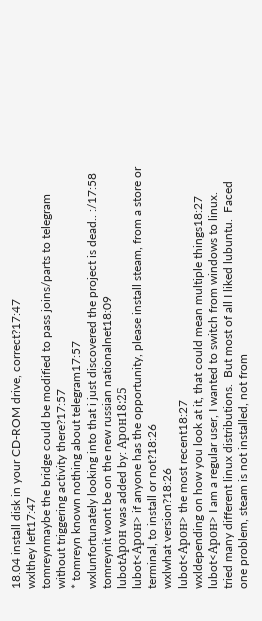18.04 install disk in your CD-ROM drive, correct?17:47
wxlthey left17:47
tomreynmaybe the bridge could be modified to pass joins/parts to telegram without triggering activity there?17:57
* tomreyn known nothing about telegram17:57
wxlunfortunately looking into that i just discovered the project is dead.. :/17:58
tomreynit wont be on the new russian nationalnet18:09
lubotАрон was added by: Арон18:25
lubot<Арон> if anyone has the opportunity, please install steam, from a store or terminal, to install or not?18:26
wxlwhat version?18:26
lubot<Арон> the most recent18:27
wxldepending on how you look at it, that could mean multiple things18:27
lubot<Арон> I am a regular user, I wanted to switch from windows to linux.  tried many different linux distributions.  But most of all I liked lubuntu.  Faced one problem, steam is not installed, not from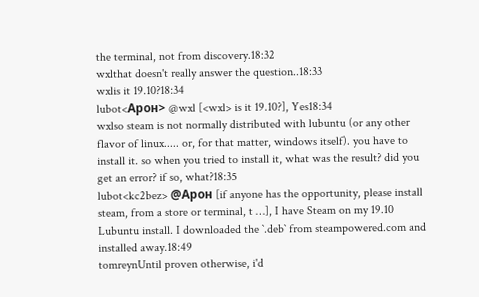the terminal, not from discovery.18:32
wxlthat doesn't really answer the question..18:33
wxlis it 19.10?18:34
lubot<Арон> @wxl [<wxl> is it 19.10?], Yes18:34
wxlso steam is not normally distributed with lubuntu (or any other flavor of linux..... or, for that matter, windows itself). you have to install it. so when you tried to install it, what was the result? did you get an error? if so, what?18:35
lubot<kc2bez> @Арон [if anyone has the opportunity, please install steam, from a store or terminal, t …], I have Steam on my 19.10 Lubuntu install. I downloaded the `.deb` from steampowered.com and installed away.18:49
tomreynUntil proven otherwise, i'd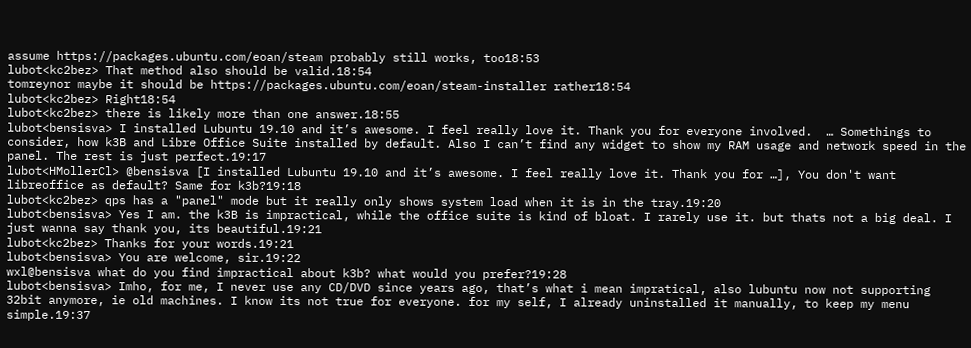assume https://packages.ubuntu.com/eoan/steam probably still works, too18:53
lubot<kc2bez> That method also should be valid.18:54
tomreynor maybe it should be https://packages.ubuntu.com/eoan/steam-installer rather18:54
lubot<kc2bez> Right18:54
lubot<kc2bez> there is likely more than one answer.18:55
lubot<bensisva> I installed Lubuntu 19.10 and it’s awesome. I feel really love it. Thank you for everyone involved.  … Somethings to consider, how k3B and Libre Office Suite installed by default. Also I can’t find any widget to show my RAM usage and network speed in the panel. The rest is just perfect.19:17
lubot<HMollerCl> @bensisva [I installed Lubuntu 19.10 and it’s awesome. I feel really love it. Thank you for …], You don't want libreoffice as default? Same for k3b?19:18
lubot<kc2bez> qps has a "panel" mode but it really only shows system load when it is in the tray.19:20
lubot<bensisva> Yes I am. the k3B is impractical, while the office suite is kind of bloat. I rarely use it. but thats not a big deal. I just wanna say thank you, its beautiful.19:21
lubot<kc2bez> Thanks for your words.19:21
lubot<bensisva> You are welcome, sir.19:22
wxl@bensisva what do you find impractical about k3b? what would you prefer?19:28
lubot<bensisva> Imho, for me, I never use any CD/DVD since years ago, that’s what i mean impratical, also lubuntu now not supporting 32bit anymore, ie old machines. I know its not true for everyone. for my self, I already uninstalled it manually, to keep my menu simple.19:37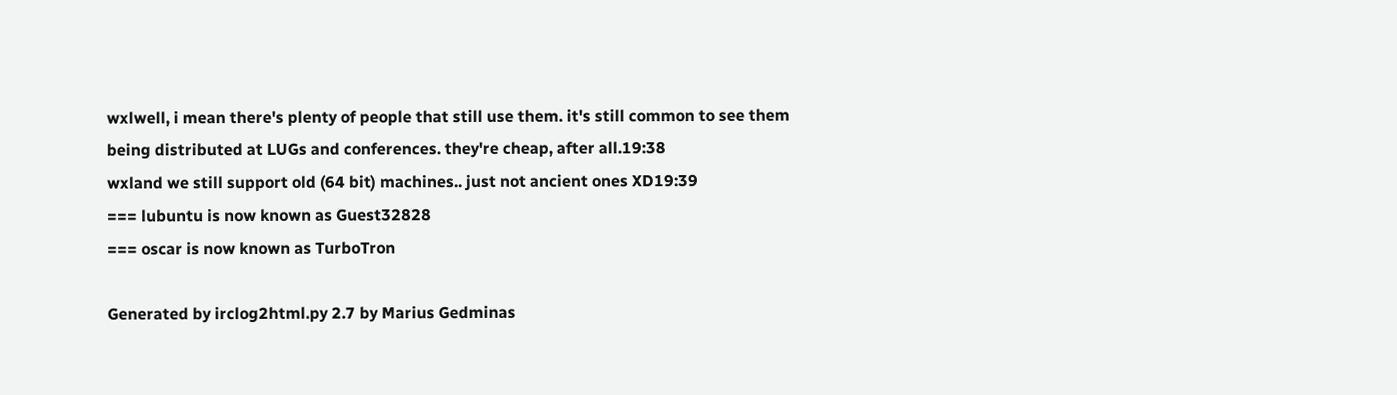wxlwell, i mean there's plenty of people that still use them. it's still common to see them being distributed at LUGs and conferences. they're cheap, after all.19:38
wxland we still support old (64 bit) machines.. just not ancient ones XD19:39
=== lubuntu is now known as Guest32828
=== oscar is now known as TurboTron

Generated by irclog2html.py 2.7 by Marius Gedminas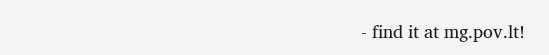- find it at mg.pov.lt!